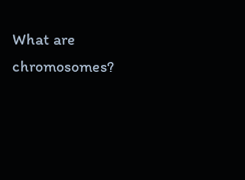What are chromosomes?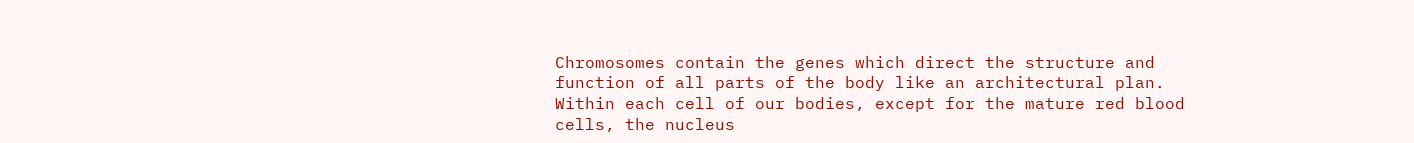Chromosomes contain the genes which direct the structure and function of all parts of the body like an architectural plan. Within each cell of our bodies, except for the mature red blood cells, the nucleus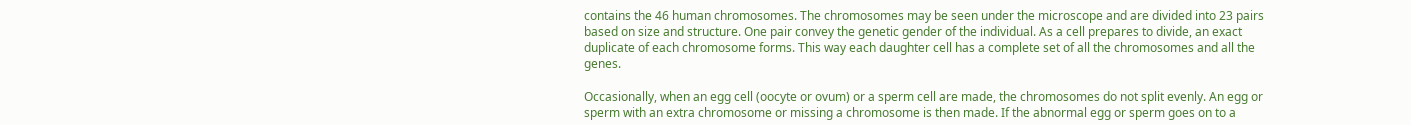contains the 46 human chromosomes. The chromosomes may be seen under the microscope and are divided into 23 pairs based on size and structure. One pair convey the genetic gender of the individual. As a cell prepares to divide, an exact duplicate of each chromosome forms. This way each daughter cell has a complete set of all the chromosomes and all the genes.

Occasionally, when an egg cell (oocyte or ovum) or a sperm cell are made, the chromosomes do not split evenly. An egg or sperm with an extra chromosome or missing a chromosome is then made. If the abnormal egg or sperm goes on to a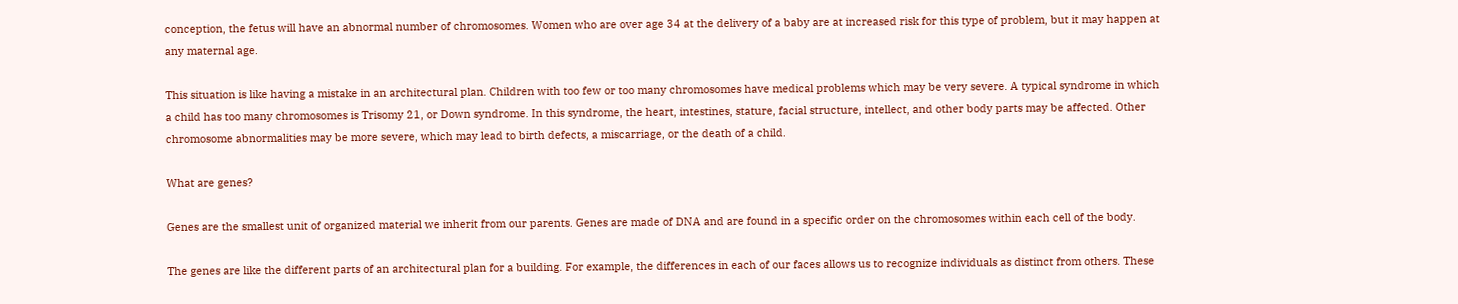conception, the fetus will have an abnormal number of chromosomes. Women who are over age 34 at the delivery of a baby are at increased risk for this type of problem, but it may happen at any maternal age.

This situation is like having a mistake in an architectural plan. Children with too few or too many chromosomes have medical problems which may be very severe. A typical syndrome in which a child has too many chromosomes is Trisomy 21, or Down syndrome. In this syndrome, the heart, intestines, stature, facial structure, intellect, and other body parts may be affected. Other chromosome abnormalities may be more severe, which may lead to birth defects, a miscarriage, or the death of a child.

What are genes?

Genes are the smallest unit of organized material we inherit from our parents. Genes are made of DNA and are found in a specific order on the chromosomes within each cell of the body.

The genes are like the different parts of an architectural plan for a building. For example, the differences in each of our faces allows us to recognize individuals as distinct from others. These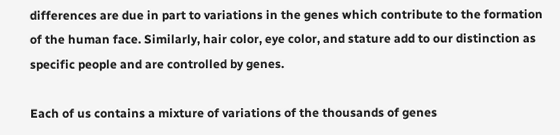differences are due in part to variations in the genes which contribute to the formation of the human face. Similarly, hair color, eye color, and stature add to our distinction as specific people and are controlled by genes.

Each of us contains a mixture of variations of the thousands of genes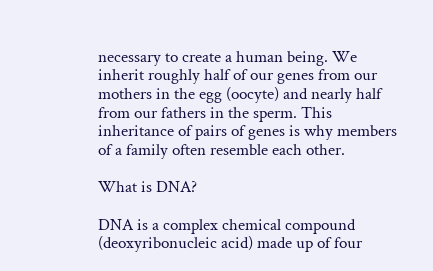necessary to create a human being. We inherit roughly half of our genes from our mothers in the egg (oocyte) and nearly half from our fathers in the sperm. This inheritance of pairs of genes is why members of a family often resemble each other.

What is DNA?

DNA is a complex chemical compound (deoxyribonucleic acid) made up of four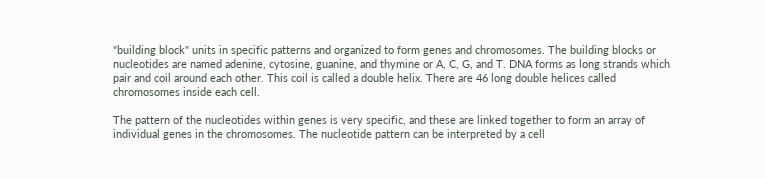"building block" units in specific patterns and organized to form genes and chromosomes. The building blocks or nucleotides are named adenine, cytosine, guanine, and thymine or A, C, G, and T. DNA forms as long strands which pair and coil around each other. This coil is called a double helix. There are 46 long double helices called chromosomes inside each cell.

The pattern of the nucleotides within genes is very specific, and these are linked together to form an array of individual genes in the chromosomes. The nucleotide pattern can be interpreted by a cell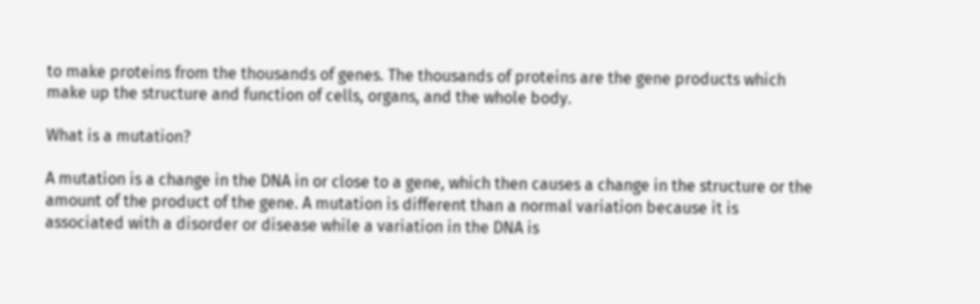to make proteins from the thousands of genes. The thousands of proteins are the gene products which make up the structure and function of cells, organs, and the whole body.

What is a mutation?

A mutation is a change in the DNA in or close to a gene, which then causes a change in the structure or the amount of the product of the gene. A mutation is different than a normal variation because it is associated with a disorder or disease while a variation in the DNA is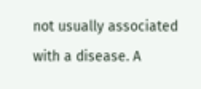not usually associated with a disease. A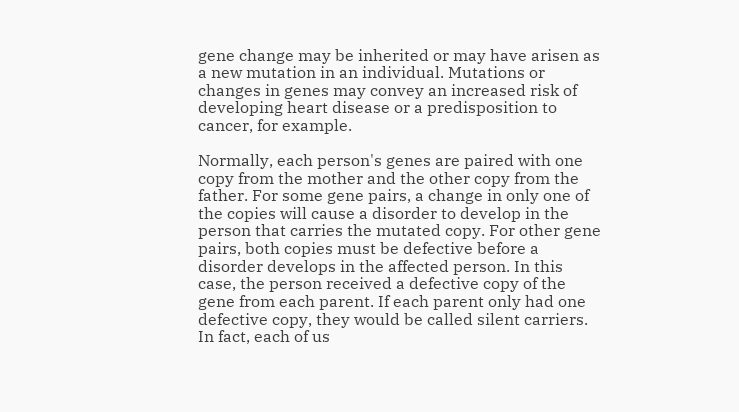gene change may be inherited or may have arisen as a new mutation in an individual. Mutations or changes in genes may convey an increased risk of developing heart disease or a predisposition to cancer, for example.

Normally, each person's genes are paired with one copy from the mother and the other copy from the father. For some gene pairs, a change in only one of the copies will cause a disorder to develop in the person that carries the mutated copy. For other gene pairs, both copies must be defective before a disorder develops in the affected person. In this case, the person received a defective copy of the gene from each parent. If each parent only had one defective copy, they would be called silent carriers. In fact, each of us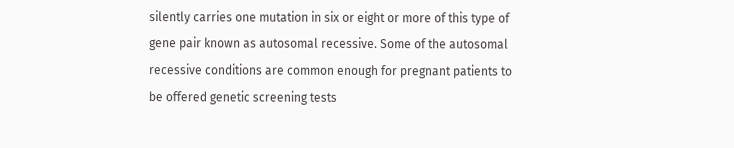silently carries one mutation in six or eight or more of this type of gene pair known as autosomal recessive. Some of the autosomal recessive conditions are common enough for pregnant patients to be offered genetic screening tests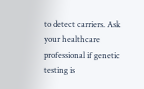to detect carriers. Ask your healthcare professional if genetic testing is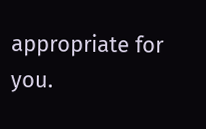appropriate for you.